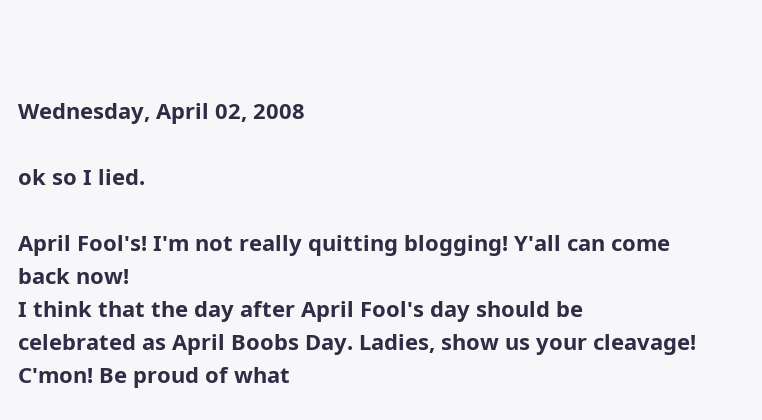Wednesday, April 02, 2008

ok so I lied.

April Fool's! I'm not really quitting blogging! Y'all can come back now!
I think that the day after April Fool's day should be celebrated as April Boobs Day. Ladies, show us your cleavage! C'mon! Be proud of what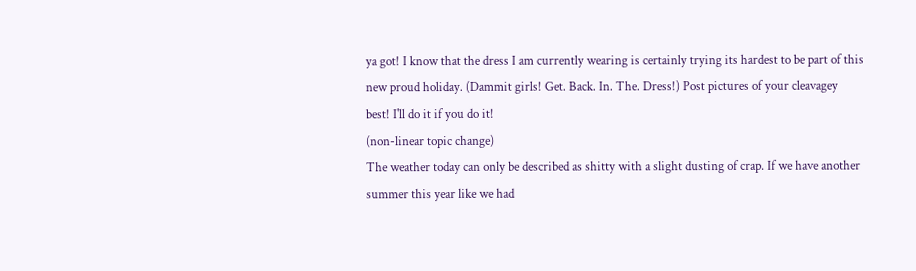ya got! I know that the dress I am currently wearing is certainly trying its hardest to be part of this new proud holiday. (Dammit girls! Get. Back. In. The. Dress!) Post pictures of your cleavagey best! I'll do it if you do it!
(non-linear topic change)
The weather today can only be described as shitty with a slight dusting of crap. If we have another summer this year like we had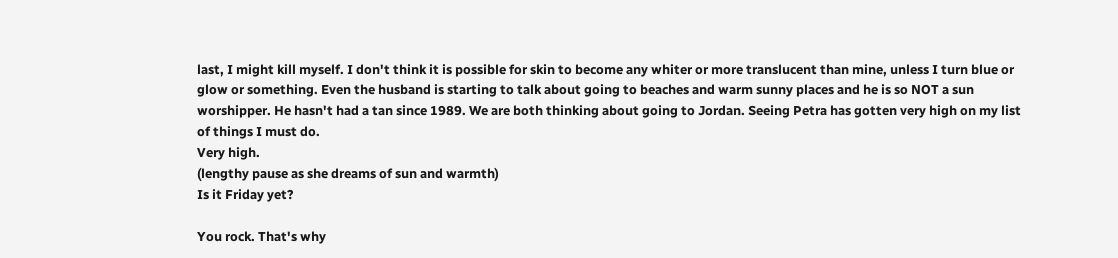last, I might kill myself. I don't think it is possible for skin to become any whiter or more translucent than mine, unless I turn blue or glow or something. Even the husband is starting to talk about going to beaches and warm sunny places and he is so NOT a sun worshipper. He hasn't had a tan since 1989. We are both thinking about going to Jordan. Seeing Petra has gotten very high on my list of things I must do.
Very high.
(lengthy pause as she dreams of sun and warmth)
Is it Friday yet?

You rock. That's why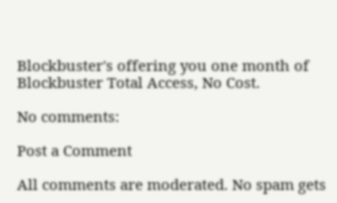Blockbuster's offering you one month of Blockbuster Total Access, No Cost.

No comments:

Post a Comment

All comments are moderated. No spam gets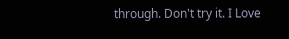through. Don't try it. I Love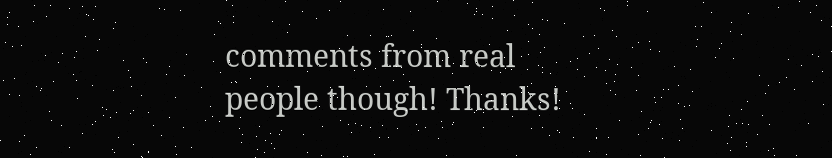comments from real people though! Thanks!